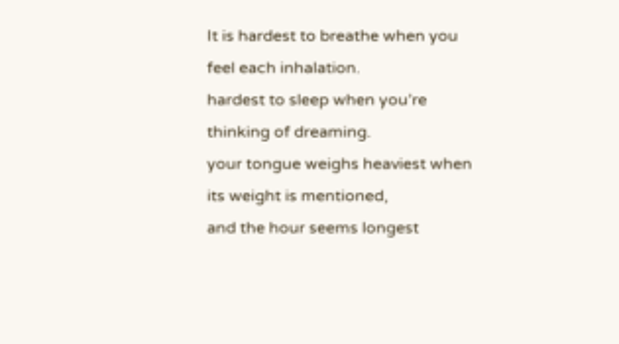It is hardest to breathe when you feel each inhalation.
hardest to sleep when you’re thinking of dreaming.
your tongue weighs heaviest when its weight is mentioned,
and the hour seems longest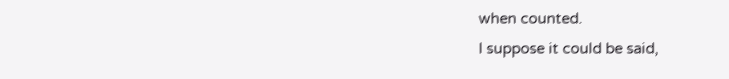when counted.
I suppose it could be said,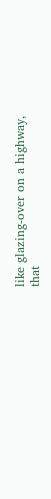like glazing-over on a highway,
that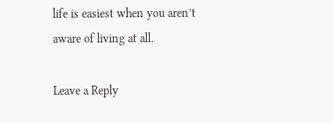life is easiest when you aren’t
aware of living at all.

Leave a Reply